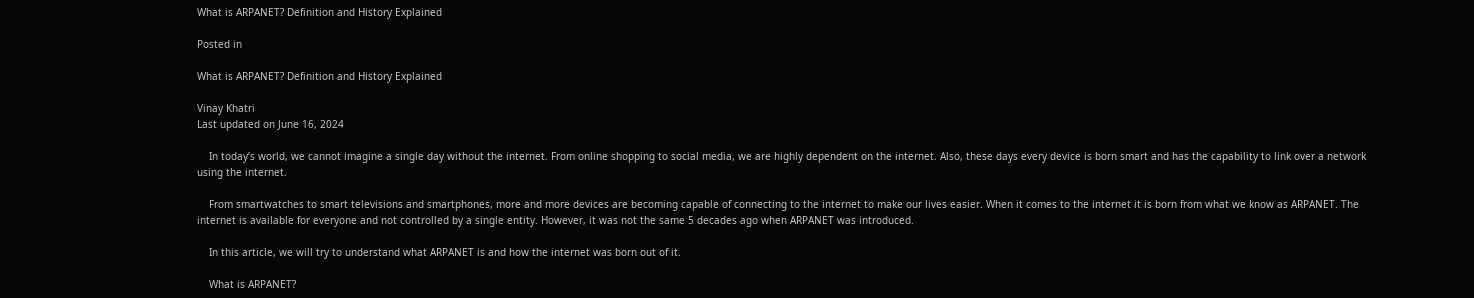What is ARPANET? Definition and History Explained

Posted in

What is ARPANET? Definition and History Explained

Vinay Khatri
Last updated on June 16, 2024

    In today’s world, we cannot imagine a single day without the internet. From online shopping to social media, we are highly dependent on the internet. Also, these days every device is born smart and has the capability to link over a network using the internet.

    From smartwatches to smart televisions and smartphones, more and more devices are becoming capable of connecting to the internet to make our lives easier. When it comes to the internet it is born from what we know as ARPANET. The internet is available for everyone and not controlled by a single entity. However, it was not the same 5 decades ago when ARPANET was introduced.

    In this article, we will try to understand what ARPANET is and how the internet was born out of it.

    What is ARPANET?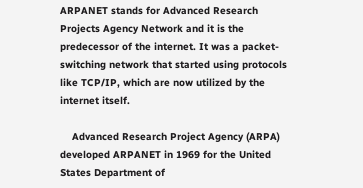ARPANET stands for Advanced Research Projects Agency Network and it is the predecessor of the internet. It was a packet-switching network that started using protocols like TCP/IP, which are now utilized by the internet itself.

    Advanced Research Project Agency (ARPA) developed ARPANET in 1969 for the United States Department of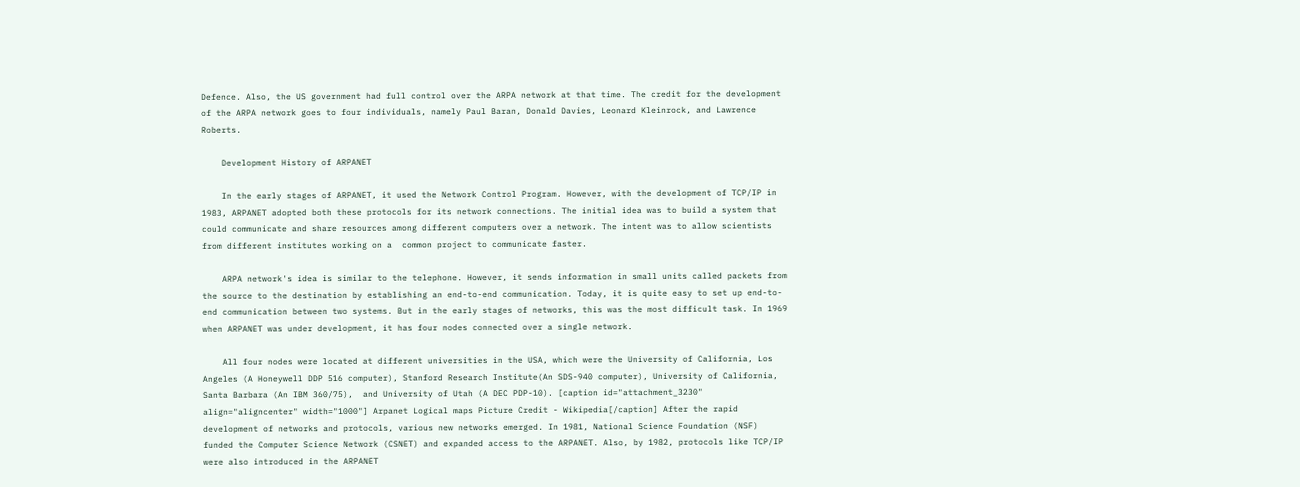Defence. Also, the US government had full control over the ARPA network at that time. The credit for the development of the ARPA network goes to four individuals, namely Paul Baran, Donald Davies, Leonard Kleinrock, and Lawrence Roberts.

    Development History of ARPANET

    In the early stages of ARPANET, it used the Network Control Program. However, with the development of TCP/IP in 1983, ARPANET adopted both these protocols for its network connections. The initial idea was to build a system that could communicate and share resources among different computers over a network. The intent was to allow scientists from different institutes working on a  common project to communicate faster.

    ARPA network's idea is similar to the telephone. However, it sends information in small units called packets from the source to the destination by establishing an end-to-end communication. Today, it is quite easy to set up end-to-end communication between two systems. But in the early stages of networks, this was the most difficult task. In 1969 when ARPANET was under development, it has four nodes connected over a single network.

    All four nodes were located at different universities in the USA, which were the University of California, Los Angeles (A Honeywell DDP 516 computer), Stanford Research Institute(An SDS-940 computer), University of California, Santa Barbara (An IBM 360/75),  and University of Utah (A DEC PDP-10). [caption id="attachment_3230" align="aligncenter" width="1000"] Arpanet Logical maps Picture Credit - Wikipedia[/caption] After the rapid development of networks and protocols, various new networks emerged. In 1981, National Science Foundation (NSF) funded the Computer Science Network (CSNET) and expanded access to the ARPANET. Also, by 1982, protocols like TCP/IP were also introduced in the ARPANET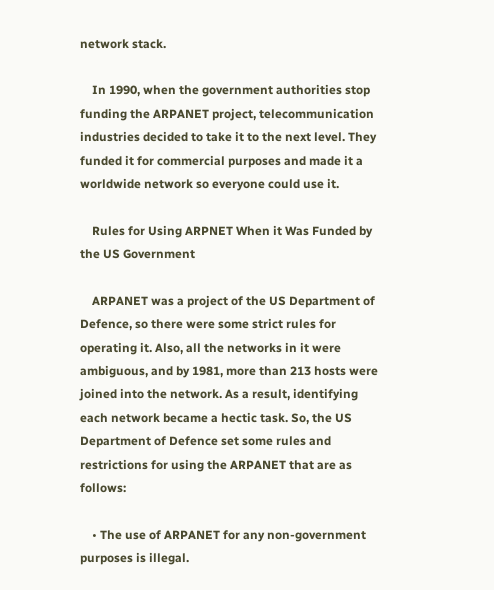network stack.

    In 1990, when the government authorities stop funding the ARPANET project, telecommunication industries decided to take it to the next level. They funded it for commercial purposes and made it a worldwide network so everyone could use it.

    Rules for Using ARPNET When it Was Funded by the US Government

    ARPANET was a project of the US Department of Defence, so there were some strict rules for operating it. Also, all the networks in it were ambiguous, and by 1981, more than 213 hosts were joined into the network. As a result, identifying each network became a hectic task. So, the US Department of Defence set some rules and restrictions for using the ARPANET that are as follows:

    • The use of ARPANET for any non-government purposes is illegal.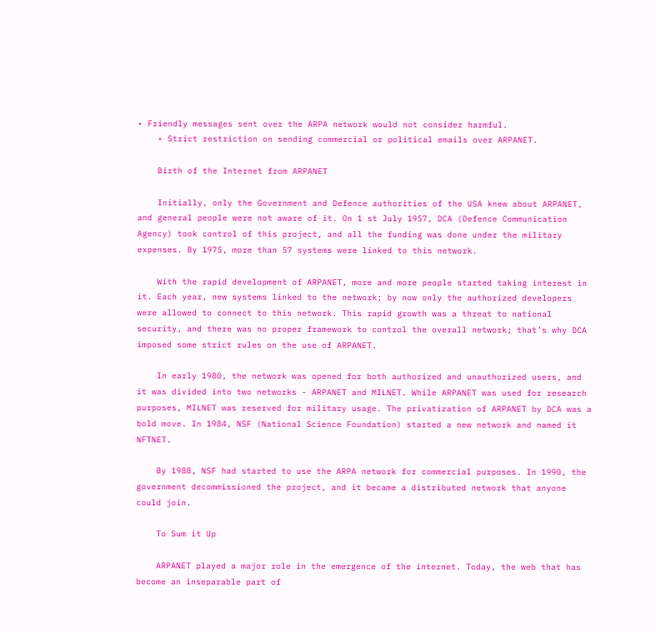• Friendly messages sent over the ARPA network would not consider harmful.
    • Strict restriction on sending commercial or political emails over ARPANET.

    Birth of the Internet from ARPANET

    Initially, only the Government and Defence authorities of the USA knew about ARPANET, and general people were not aware of it. On 1 st July 1957, DCA (Defence Communication Agency) took control of this project, and all the funding was done under the military expenses. By 1975, more than 57 systems were linked to this network.

    With the rapid development of ARPANET, more and more people started taking interest in it. Each year, new systems linked to the network; by now only the authorized developers were allowed to connect to this network. This rapid growth was a threat to national security, and there was no proper framework to control the overall network; that’s why DCA imposed some strict rules on the use of ARPANET.

    In early 1980, the network was opened for both authorized and unauthorized users, and it was divided into two networks - ARPANET and MILNET. While ARPANET was used for research purposes, MILNET was reserved for military usage. The privatization of ARPANET by DCA was a bold move. In 1984, NSF (National Science Foundation) started a new network and named it NFTNET.

    By 1988, NSF had started to use the ARPA network for commercial purposes. In 1990, the government decommissioned the project, and it became a distributed network that anyone could join.

    To Sum it Up

    ARPANET played a major role in the emergence of the internet. Today, the web that has become an inseparable part of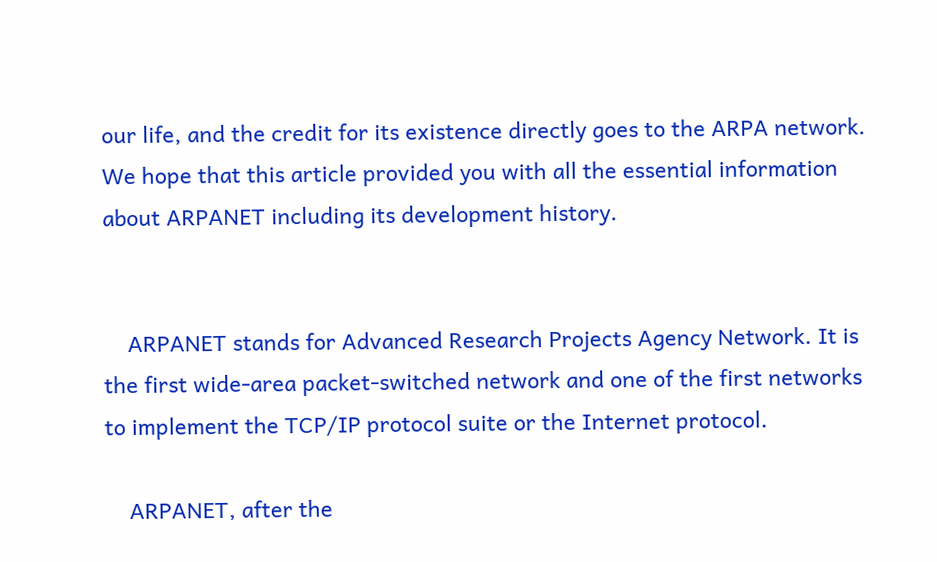our life, and the credit for its existence directly goes to the ARPA network. We hope that this article provided you with all the essential information about ARPANET including its development history.


    ARPANET stands for Advanced Research Projects Agency Network. It is the first wide-area packet-switched network and one of the first networks to implement the TCP/IP protocol suite or the Internet protocol.

    ARPANET, after the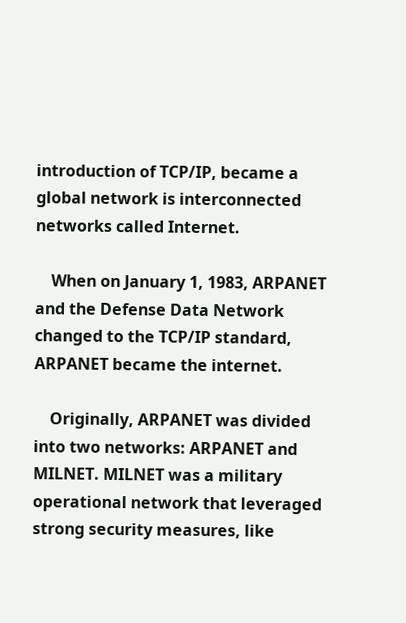introduction of TCP/IP, became a global network is interconnected networks called Internet.

    When on January 1, 1983, ARPANET and the Defense Data Network changed to the TCP/IP standard, ARPANET became the internet.

    Originally, ARPANET was divided into two networks: ARPANET and MILNET. MILNET was a military operational network that leveraged strong security measures, like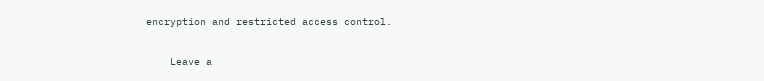encryption and restricted access control.

    Leave a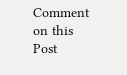Comment on this Post